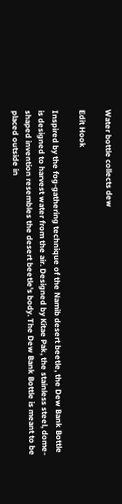Water bottle collects dew

Edit Hook

Inspired by the fog-gathering technique of the Namib desert beetle, the Dew Bank Bottle is designed to harvest water from the air. Designed by Kitae Pak, the stainless steel, dome-shaped invention resembles the desert beetle's body. The Dew Bank Bottle is meant to be placed outside in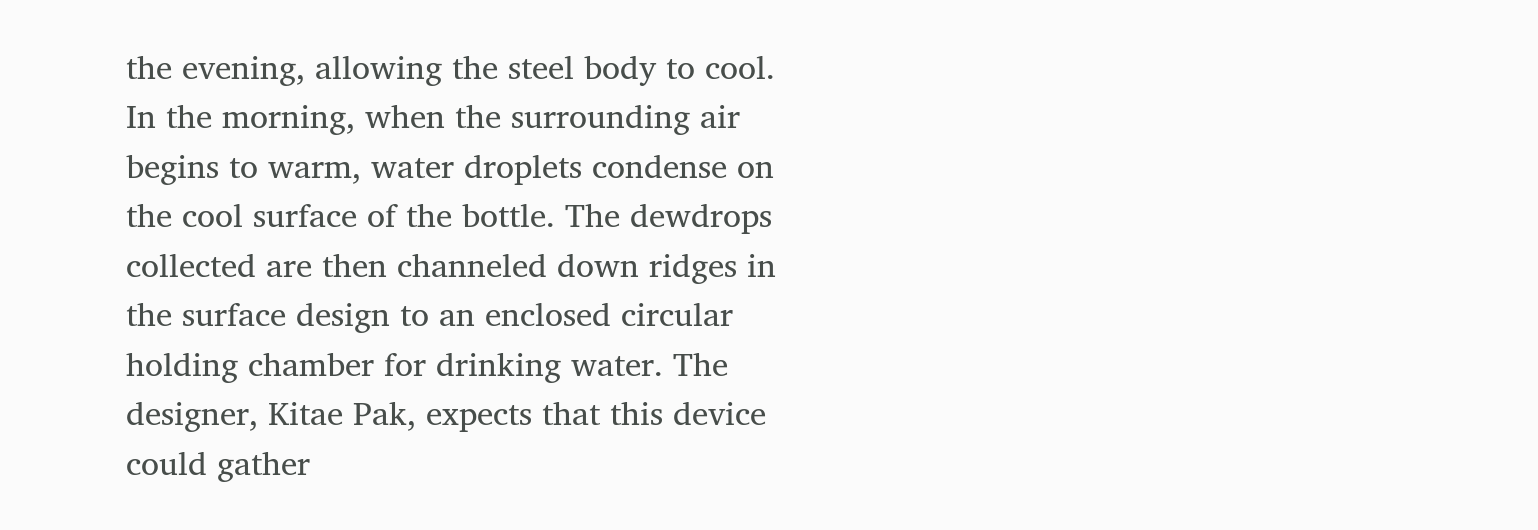the evening, allowing the steel body to cool. In the morning, when the surrounding air begins to warm, water droplets condense on the cool surface of the bottle. The dewdrops collected are then channeled down ridges in the surface design to an enclosed circular holding chamber for drinking water. The designer, Kitae Pak, expects that this device could gather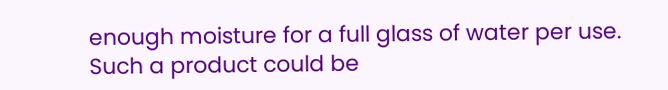enough moisture for a full glass of water per use. Such a product could be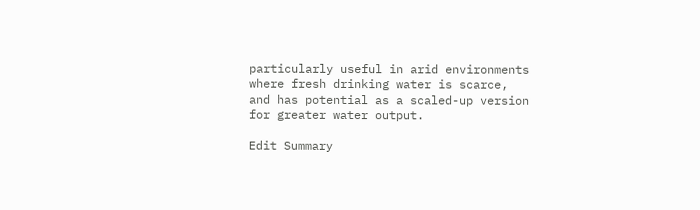particularly useful in arid environments where fresh drinking water is scarce, and has potential as a scaled-up version for greater water output.

Edit Summary